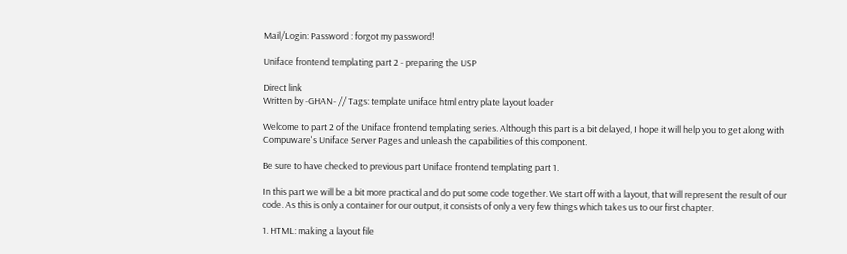Mail/Login: Password : forgot my password!

Uniface frontend templating part 2 - preparing the USP

Direct link
Written by -GHAN- // Tags: template uniface html entry plate layout loader

Welcome to part 2 of the Uniface frontend templating series. Although this part is a bit delayed, I hope it will help you to get along with Compuware's Uniface Server Pages and unleash the capabilities of this component.

Be sure to have checked to previous part Uniface frontend templating part 1.

In this part we will be a bit more practical and do put some code together. We start off with a layout, that will represent the result of our code. As this is only a container for our output, it consists of only a very few things which takes us to our first chapter.

1. HTML: making a layout file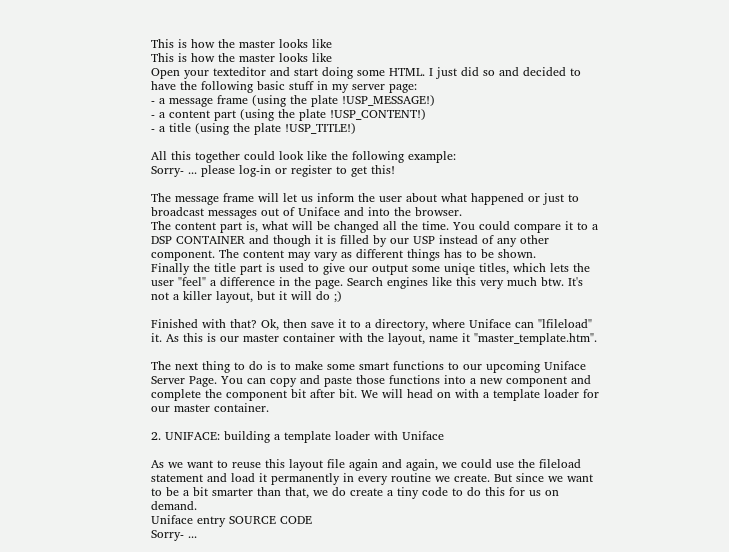This is how the master looks like
This is how the master looks like
Open your texteditor and start doing some HTML. I just did so and decided to have the following basic stuff in my server page:
- a message frame (using the plate !USP_MESSAGE!)
- a content part (using the plate !USP_CONTENT!)
- a title (using the plate !USP_TITLE!)

All this together could look like the following example:
Sorry- ... please log-in or register to get this!

The message frame will let us inform the user about what happened or just to broadcast messages out of Uniface and into the browser.
The content part is, what will be changed all the time. You could compare it to a DSP CONTAINER and though it is filled by our USP instead of any other component. The content may vary as different things has to be shown.
Finally the title part is used to give our output some uniqe titles, which lets the user "feel" a difference in the page. Search engines like this very much btw. It's not a killer layout, but it will do ;)

Finished with that? Ok, then save it to a directory, where Uniface can "lfileload" it. As this is our master container with the layout, name it "master_template.htm".

The next thing to do is to make some smart functions to our upcoming Uniface Server Page. You can copy and paste those functions into a new component and complete the component bit after bit. We will head on with a template loader for our master container.

2. UNIFACE: building a template loader with Uniface

As we want to reuse this layout file again and again, we could use the fileload statement and load it permanently in every routine we create. But since we want to be a bit smarter than that, we do create a tiny code to do this for us on demand.
Uniface entry SOURCE CODE
Sorry- ...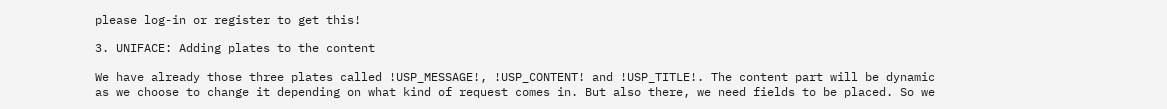please log-in or register to get this!

3. UNIFACE: Adding plates to the content

We have already those three plates called !USP_MESSAGE!, !USP_CONTENT! and !USP_TITLE!. The content part will be dynamic as we choose to change it depending on what kind of request comes in. But also there, we need fields to be placed. So we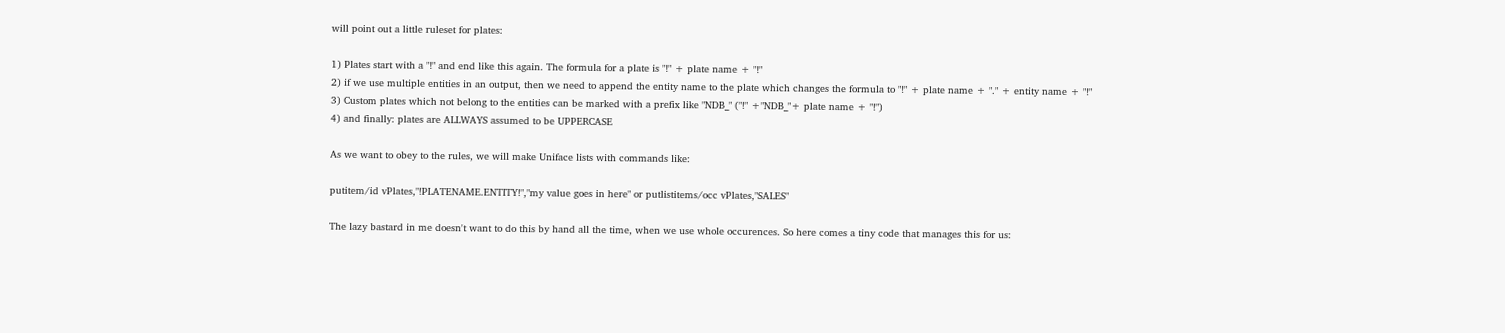will point out a little ruleset for plates:

1) Plates start with a "!" and end like this again. The formula for a plate is "!" + plate name + "!"
2) if we use multiple entities in an output, then we need to append the entity name to the plate which changes the formula to "!" + plate name + "." + entity name + "!"
3) Custom plates which not belong to the entities can be marked with a prefix like "NDB_" ("!" +"NDB_"+ plate name + "!")
4) and finally: plates are ALLWAYS assumed to be UPPERCASE

As we want to obey to the rules, we will make Uniface lists with commands like:

putitem/id vPlates,"!PLATENAME.ENTITY!","my value goes in here" or putlistitems/occ vPlates,"SALES"

The lazy bastard in me doesn't want to do this by hand all the time, when we use whole occurences. So here comes a tiny code that manages this for us: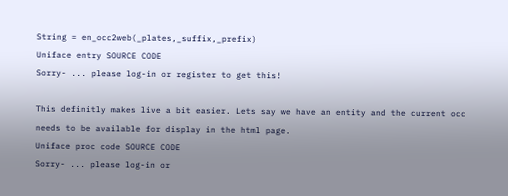String = en_occ2web(_plates,_suffix,_prefix)
Uniface entry SOURCE CODE
Sorry- ... please log-in or register to get this!

This definitly makes live a bit easier. Lets say we have an entity and the current occ needs to be available for display in the html page.
Uniface proc code SOURCE CODE
Sorry- ... please log-in or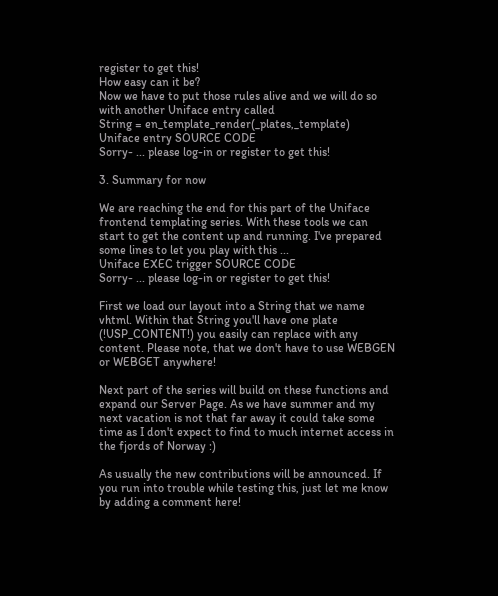register to get this!
How easy can it be?
Now we have to put those rules alive and we will do so with another Uniface entry called
String = en_template_render(_plates,_template)
Uniface entry SOURCE CODE
Sorry- ... please log-in or register to get this!

3. Summary for now

We are reaching the end for this part of the Uniface frontend templating series. With these tools we can start to get the content up and running. I've prepared some lines to let you play with this ...
Uniface EXEC trigger SOURCE CODE
Sorry- ... please log-in or register to get this!

First we load our layout into a String that we name vhtml. Within that String you'll have one plate (!USP_CONTENT!) you easily can replace with any content. Please note, that we don't have to use WEBGEN or WEBGET anywhere!

Next part of the series will build on these functions and expand our Server Page. As we have summer and my next vacation is not that far away it could take some time as I don't expect to find to much internet access in the fjords of Norway :)

As usually the new contributions will be announced. If you run into trouble while testing this, just let me know by adding a comment here!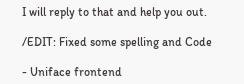I will reply to that and help you out.

/EDIT: Fixed some spelling and Code

- Uniface frontend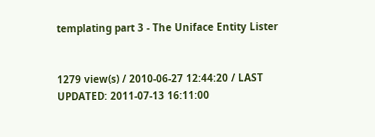templating part 3 - The Uniface Entity Lister


1279 view(s) / 2010-06-27 12:44:20 / LAST UPDATED: 2011-07-13 16:11:00